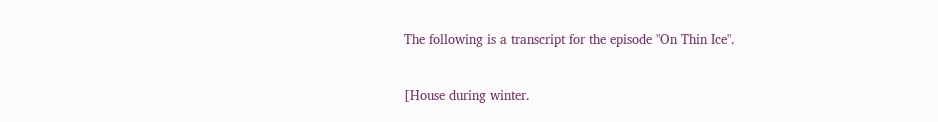The following is a transcript for the episode "On Thin Ice".


[House during winter.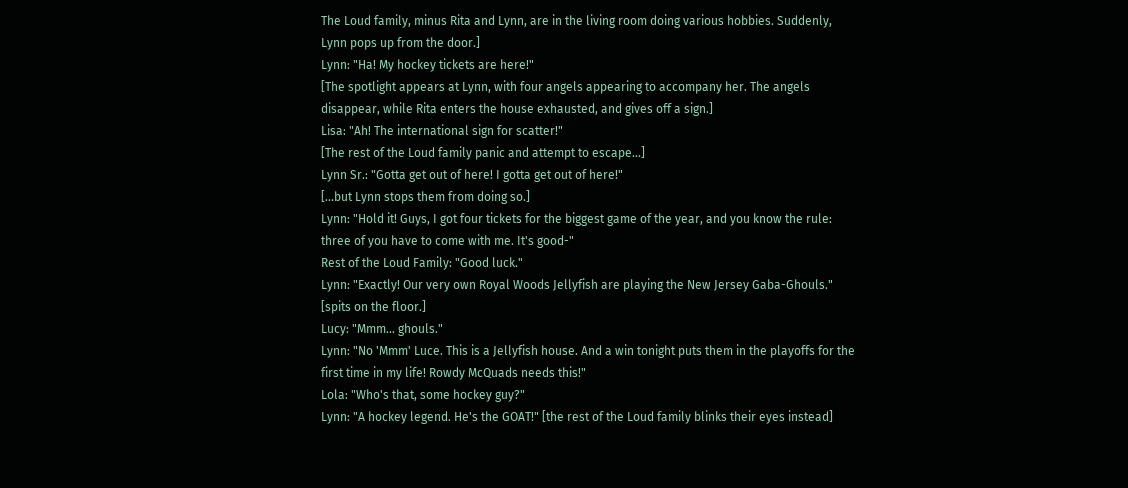The Loud family, minus Rita and Lynn, are in the living room doing various hobbies. Suddenly, Lynn pops up from the door.]
Lynn: "Ha! My hockey tickets are here!"
[The spotlight appears at Lynn, with four angels appearing to accompany her. The angels disappear, while Rita enters the house exhausted, and gives off a sign.]
Lisa: "Ah! The international sign for scatter!"
[The rest of the Loud family panic and attempt to escape...]
Lynn Sr.: "Gotta get out of here! I gotta get out of here!"
[...but Lynn stops them from doing so.]
Lynn: "Hold it! Guys, I got four tickets for the biggest game of the year, and you know the rule: three of you have to come with me. It's good-"
Rest of the Loud Family: "Good luck."
Lynn: "Exactly! Our very own Royal Woods Jellyfish are playing the New Jersey Gaba-Ghouls." [spits on the floor.]
Lucy: "Mmm... ghouls."
Lynn: "No 'Mmm' Luce. This is a Jellyfish house. And a win tonight puts them in the playoffs for the first time in my life! Rowdy McQuads needs this!"
Lola: "Who's that, some hockey guy?"
Lynn: "A hockey legend. He's the GOAT!" [the rest of the Loud family blinks their eyes instead]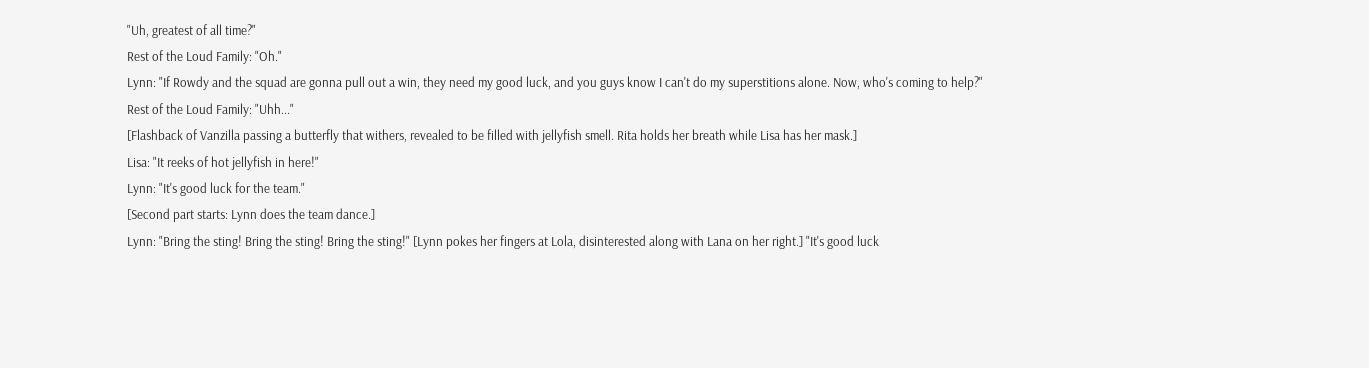"Uh, greatest of all time?"
Rest of the Loud Family: "Oh."
Lynn: "If Rowdy and the squad are gonna pull out a win, they need my good luck, and you guys know I can't do my superstitions alone. Now, who's coming to help?"
Rest of the Loud Family: "Uhh..."
[Flashback of Vanzilla passing a butterfly that withers, revealed to be filled with jellyfish smell. Rita holds her breath while Lisa has her mask.]
Lisa: "It reeks of hot jellyfish in here!"
Lynn: "It's good luck for the team."
[Second part starts: Lynn does the team dance.]
Lynn: "Bring the sting! Bring the sting! Bring the sting!" [Lynn pokes her fingers at Lola, disinterested along with Lana on her right.] "It's good luck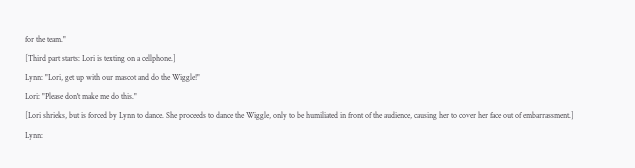for the team."
[Third part starts: Lori is texting on a cellphone.]
Lynn: "Lori, get up with our mascot and do the Wiggle!"
Lori: "Please don't make me do this."
[Lori shrieks, but is forced by Lynn to dance. She proceeds to dance the Wiggle, only to be humiliated in front of the audience, causing her to cover her face out of embarrassment.]
Lynn: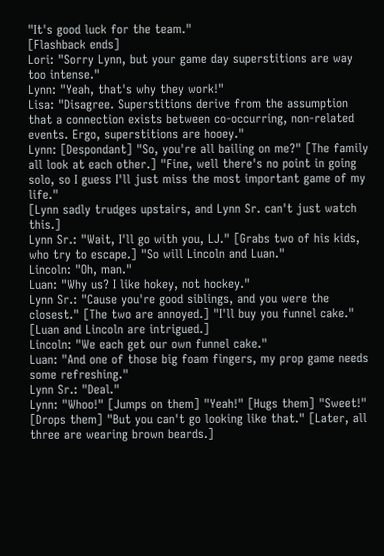"It's good luck for the team."
[Flashback ends]
Lori: "Sorry Lynn, but your game day superstitions are way too intense."
Lynn: "Yeah, that's why they work!"
Lisa: "Disagree. Superstitions derive from the assumption that a connection exists between co-occurring, non-related events. Ergo, superstitions are hooey."
Lynn: [Despondant] "So, you're all bailing on me?" [The family all look at each other.] "Fine, well there's no point in going solo, so I guess I'll just miss the most important game of my life."
[Lynn sadly trudges upstairs, and Lynn Sr. can't just watch this.]
Lynn Sr.: "Wait, I'll go with you, LJ." [Grabs two of his kids, who try to escape.] "So will Lincoln and Luan."
Lincoln: "Oh, man."
Luan: "Why us? I like hokey, not hockey."
Lynn Sr.: "Cause you're good siblings, and you were the closest." [The two are annoyed.] "I'll buy you funnel cake."
[Luan and Lincoln are intrigued.]
Lincoln: "We each get our own funnel cake."
Luan: "And one of those big foam fingers, my prop game needs some refreshing."
Lynn Sr.: "Deal."
Lynn: "Whoo!" [Jumps on them] "Yeah!" [Hugs them] "Sweet!" [Drops them] "But you can't go looking like that." [Later, all three are wearing brown beards.]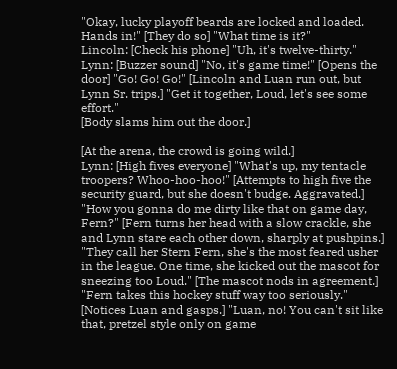"Okay, lucky playoff beards are locked and loaded. Hands in!" [They do so] "What time is it?"
Lincoln: [Check his phone] "Uh, it's twelve-thirty."
Lynn: [Buzzer sound] "No, it's game time!" [Opens the door] "Go! Go! Go!" [Lincoln and Luan run out, but Lynn Sr. trips.] "Get it together, Loud, let's see some effort."
[Body slams him out the door.]

[At the arena, the crowd is going wild.]
Lynn: [High fives everyone] "What's up, my tentacle troopers? Whoo-hoo-hoo!" [Attempts to high five the security guard, but she doesn't budge. Aggravated.] "How you gonna do me dirty like that on game day, Fern?" [Fern turns her head with a slow crackle, she and Lynn stare each other down, sharply at pushpins.] "They call her Stern Fern, she's the most feared usher in the league. One time, she kicked out the mascot for sneezing too Loud." [The mascot nods in agreement.] "Fern takes this hockey stuff way too seriously." [Notices Luan and gasps.] "Luan, no! You can't sit like that, pretzel style only on game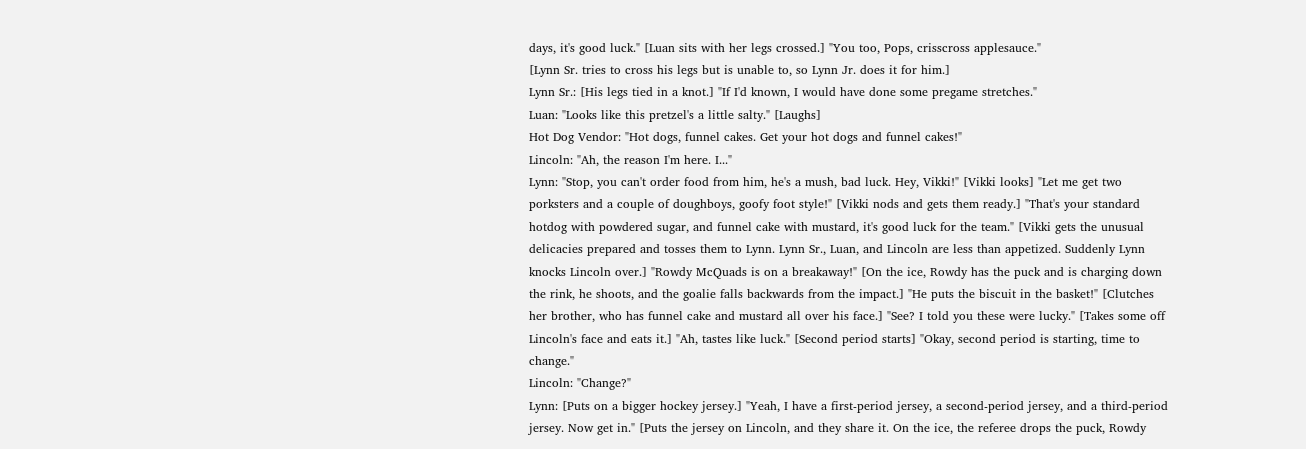days, it's good luck." [Luan sits with her legs crossed.] "You too, Pops, crisscross applesauce."
[Lynn Sr. tries to cross his legs but is unable to, so Lynn Jr. does it for him.]
Lynn Sr.: [His legs tied in a knot.] "If I'd known, I would have done some pregame stretches."
Luan: "Looks like this pretzel's a little salty." [Laughs]
Hot Dog Vendor: "Hot dogs, funnel cakes. Get your hot dogs and funnel cakes!"
Lincoln: "Ah, the reason I'm here. I..."
Lynn: "Stop, you can't order food from him, he's a mush, bad luck. Hey, Vikki!" [Vikki looks] "Let me get two porksters and a couple of doughboys, goofy foot style!" [Vikki nods and gets them ready.] "That's your standard hotdog with powdered sugar, and funnel cake with mustard, it's good luck for the team." [Vikki gets the unusual delicacies prepared and tosses them to Lynn. Lynn Sr., Luan, and Lincoln are less than appetized. Suddenly Lynn knocks Lincoln over.] "Rowdy McQuads is on a breakaway!" [On the ice, Rowdy has the puck and is charging down the rink, he shoots, and the goalie falls backwards from the impact.] "He puts the biscuit in the basket!" [Clutches her brother, who has funnel cake and mustard all over his face.] "See? I told you these were lucky." [Takes some off Lincoln's face and eats it.] "Ah, tastes like luck." [Second period starts] "Okay, second period is starting, time to change."
Lincoln: "Change?"
Lynn: [Puts on a bigger hockey jersey.] "Yeah, I have a first-period jersey, a second-period jersey, and a third-period jersey. Now get in." [Puts the jersey on Lincoln, and they share it. On the ice, the referee drops the puck, Rowdy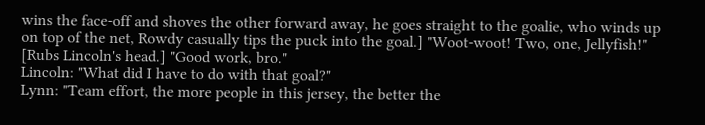wins the face-off and shoves the other forward away, he goes straight to the goalie, who winds up on top of the net, Rowdy casually tips the puck into the goal.] "Woot-woot! Two, one, Jellyfish!" [Rubs Lincoln's head.] "Good work, bro."
Lincoln: "What did I have to do with that goal?"
Lynn: "Team effort, the more people in this jersey, the better the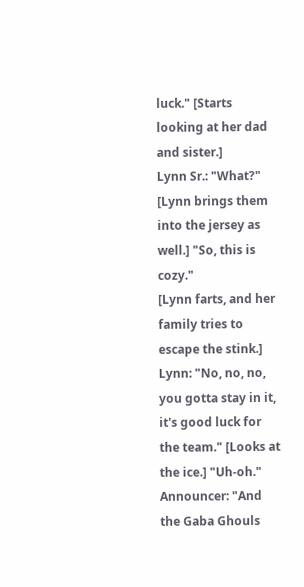luck." [Starts looking at her dad and sister.]
Lynn Sr.: "What?" [Lynn brings them into the jersey as well.] "So, this is cozy."
[Lynn farts, and her family tries to escape the stink.]
Lynn: "No, no, no, you gotta stay in it, it's good luck for the team." [Looks at the ice.] "Uh-oh."
Announcer: "And the Gaba Ghouls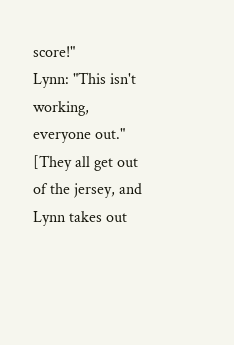score!"
Lynn: "This isn't working, everyone out." [They all get out of the jersey, and Lynn takes out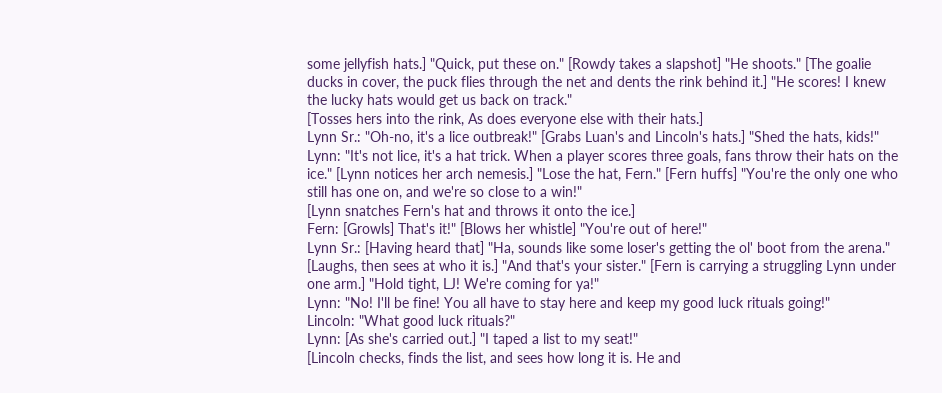some jellyfish hats.] "Quick, put these on." [Rowdy takes a slapshot] "He shoots." [The goalie ducks in cover, the puck flies through the net and dents the rink behind it.] "He scores! I knew the lucky hats would get us back on track."
[Tosses hers into the rink, As does everyone else with their hats.]
Lynn Sr.: "Oh-no, it's a lice outbreak!" [Grabs Luan's and Lincoln's hats.] "Shed the hats, kids!"
Lynn: "It's not lice, it's a hat trick. When a player scores three goals, fans throw their hats on the ice." [Lynn notices her arch nemesis.] "Lose the hat, Fern." [Fern huffs] "You're the only one who still has one on, and we're so close to a win!"
[Lynn snatches Fern's hat and throws it onto the ice.]
Fern: [Growls] That's it!" [Blows her whistle] "You're out of here!"
Lynn Sr.: [Having heard that] "Ha, sounds like some loser's getting the ol' boot from the arena." [Laughs, then sees at who it is.] "And that's your sister." [Fern is carrying a struggling Lynn under one arm.] "Hold tight, LJ! We're coming for ya!"
Lynn: "No! I'll be fine! You all have to stay here and keep my good luck rituals going!"
Lincoln: "What good luck rituals?"
Lynn: [As she's carried out.] "I taped a list to my seat!"
[Lincoln checks, finds the list, and sees how long it is. He and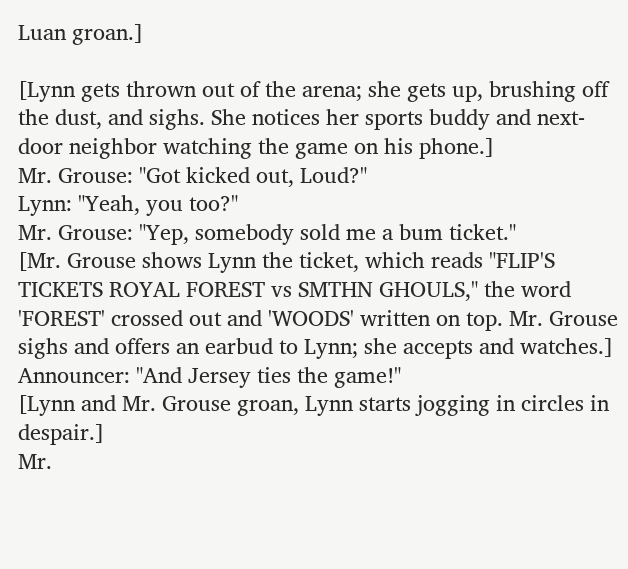Luan groan.]

[Lynn gets thrown out of the arena; she gets up, brushing off the dust, and sighs. She notices her sports buddy and next-door neighbor watching the game on his phone.]
Mr. Grouse: "Got kicked out, Loud?"
Lynn: "Yeah, you too?"
Mr. Grouse: "Yep, somebody sold me a bum ticket."
[Mr. Grouse shows Lynn the ticket, which reads "FLIP'S TICKETS ROYAL FOREST vs SMTHN GHOULS," the word 'FOREST' crossed out and 'WOODS' written on top. Mr. Grouse sighs and offers an earbud to Lynn; she accepts and watches.]
Announcer: "And Jersey ties the game!"
[Lynn and Mr. Grouse groan, Lynn starts jogging in circles in despair.]
Mr.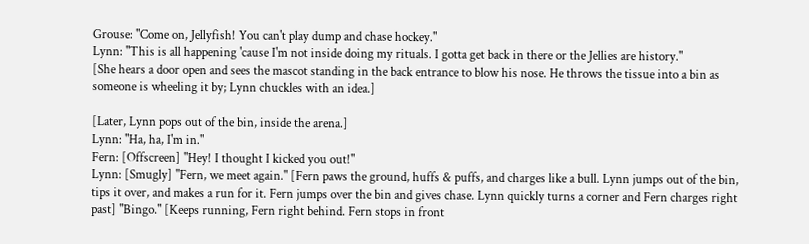Grouse: "Come on, Jellyfish! You can't play dump and chase hockey."
Lynn: "This is all happening 'cause I'm not inside doing my rituals. I gotta get back in there or the Jellies are history."
[She hears a door open and sees the mascot standing in the back entrance to blow his nose. He throws the tissue into a bin as someone is wheeling it by; Lynn chuckles with an idea.]

[Later, Lynn pops out of the bin, inside the arena.]
Lynn: "Ha, ha, I'm in."
Fern: [Offscreen] "Hey! I thought I kicked you out!"
Lynn: [Smugly] "Fern, we meet again." [Fern paws the ground, huffs & puffs, and charges like a bull. Lynn jumps out of the bin, tips it over, and makes a run for it. Fern jumps over the bin and gives chase. Lynn quickly turns a corner and Fern charges right past] "Bingo." [Keeps running, Fern right behind. Fern stops in front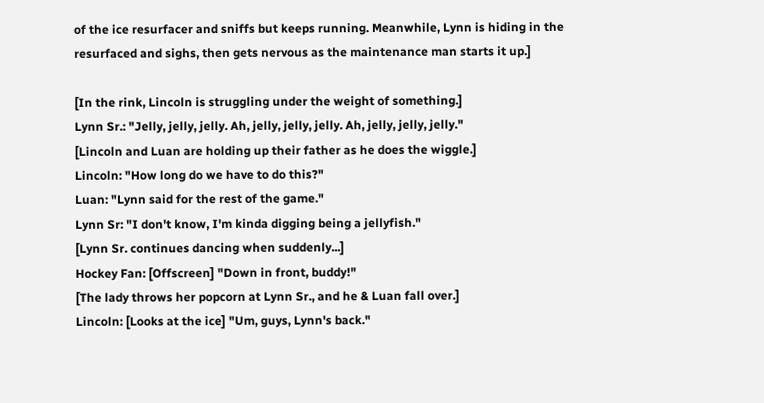of the ice resurfacer and sniffs but keeps running. Meanwhile, Lynn is hiding in the resurfaced and sighs, then gets nervous as the maintenance man starts it up.]

[In the rink, Lincoln is struggling under the weight of something.]
Lynn Sr.: "Jelly, jelly, jelly. Ah, jelly, jelly, jelly. Ah, jelly, jelly, jelly."
[Lincoln and Luan are holding up their father as he does the wiggle.]
Lincoln: "How long do we have to do this?"
Luan: "Lynn said for the rest of the game."
Lynn Sr: "I don't know, I'm kinda digging being a jellyfish."
[Lynn Sr. continues dancing when suddenly...]
Hockey Fan: [Offscreen] "Down in front, buddy!"
[The lady throws her popcorn at Lynn Sr., and he & Luan fall over.]
Lincoln: [Looks at the ice] "Um, guys, Lynn's back."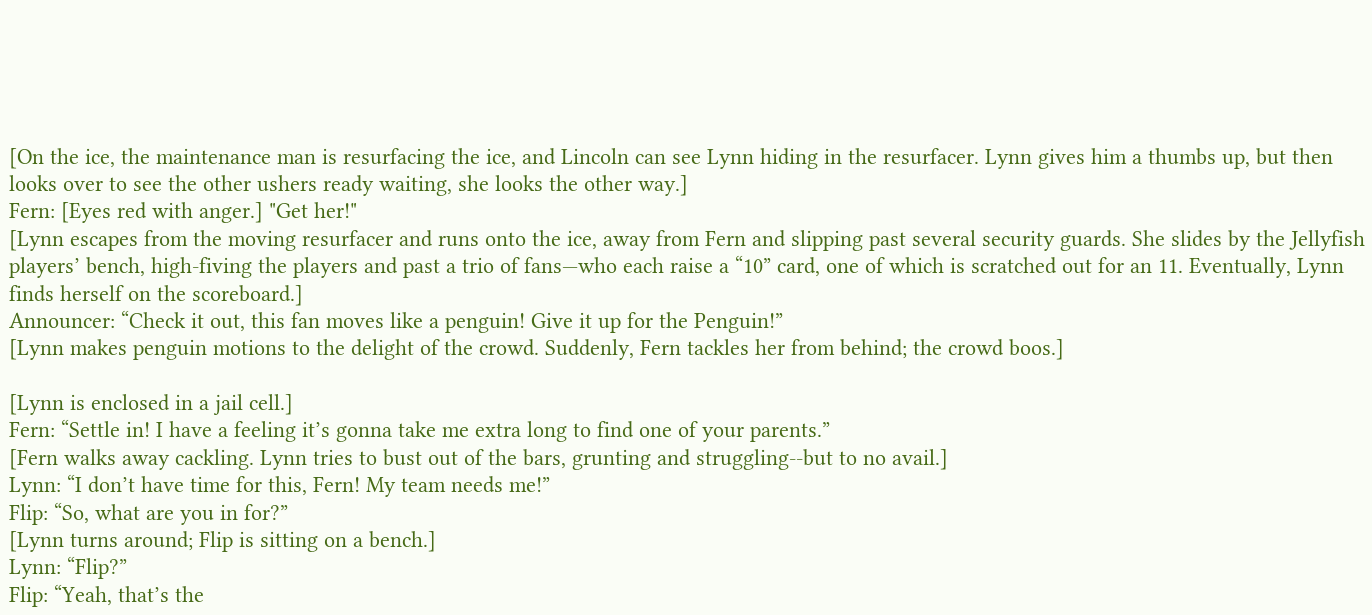[On the ice, the maintenance man is resurfacing the ice, and Lincoln can see Lynn hiding in the resurfacer. Lynn gives him a thumbs up, but then looks over to see the other ushers ready waiting, she looks the other way.]
Fern: [Eyes red with anger.] "Get her!"
[Lynn escapes from the moving resurfacer and runs onto the ice, away from Fern and slipping past several security guards. She slides by the Jellyfish players’ bench, high-fiving the players and past a trio of fans—who each raise a “10” card, one of which is scratched out for an 11. Eventually, Lynn finds herself on the scoreboard.]
Announcer: “Check it out, this fan moves like a penguin! Give it up for the Penguin!”
[Lynn makes penguin motions to the delight of the crowd. Suddenly, Fern tackles her from behind; the crowd boos.]

[Lynn is enclosed in a jail cell.]
Fern: “Settle in! I have a feeling it’s gonna take me extra long to find one of your parents.”
[Fern walks away cackling. Lynn tries to bust out of the bars, grunting and struggling--but to no avail.]
Lynn: “I don’t have time for this, Fern! My team needs me!”
Flip: “So, what are you in for?”
[Lynn turns around; Flip is sitting on a bench.]
Lynn: “Flip?”
Flip: “Yeah, that’s the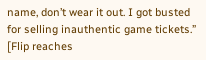name, don’t wear it out. I got busted for selling inauthentic game tickets.”
[Flip reaches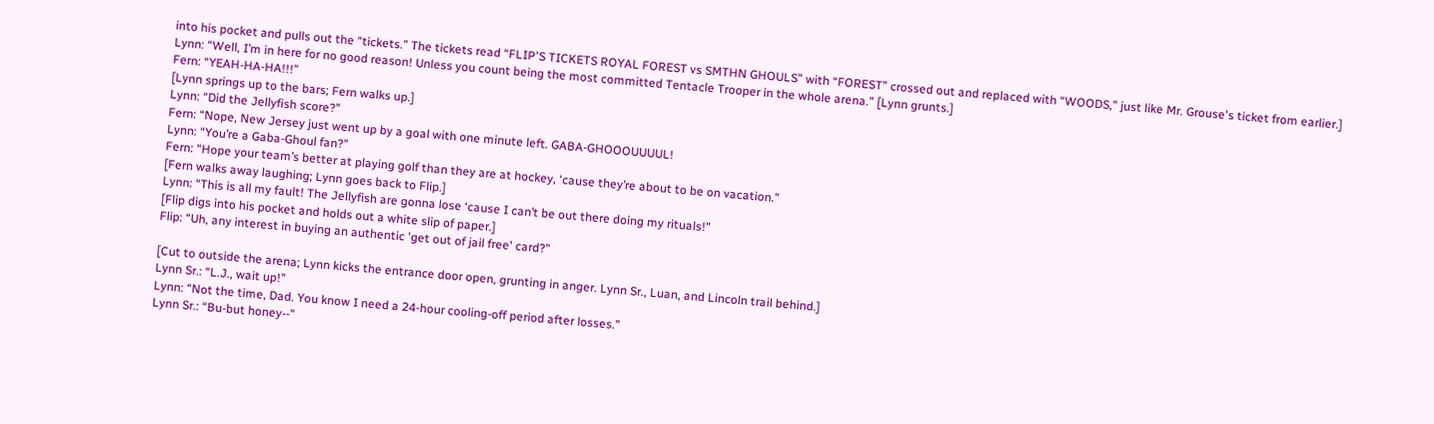into his pocket and pulls out the “tickets.” The tickets read “FLIP'S TICKETS ROYAL FOREST vs SMTHN GHOULS” with “FOREST” crossed out and replaced with “WOODS,” just like Mr. Grouse's ticket from earlier.]
Lynn: “Well, I’m in here for no good reason! Unless you count being the most committed Tentacle Trooper in the whole arena.” [Lynn grunts.]
Fern: “YEAH-HA-HA!!!”
[Lynn springs up to the bars; Fern walks up.]
Lynn: “Did the Jellyfish score?”
Fern: “Nope, New Jersey just went up by a goal with one minute left. GABA-GHOOOUUUUL!
Lynn: “You’re a Gaba-Ghoul fan?”
Fern: “Hope your team’s better at playing golf than they are at hockey, ‘cause they’re about to be on vacation.”
[Fern walks away laughing; Lynn goes back to Flip.]
Lynn: “This is all my fault! The Jellyfish are gonna lose ‘cause I can’t be out there doing my rituals!”
[Flip digs into his pocket and holds out a white slip of paper.]
Flip: “Uh, any interest in buying an authentic 'get out of jail free' card?”

[Cut to outside the arena; Lynn kicks the entrance door open, grunting in anger. Lynn Sr., Luan, and Lincoln trail behind.]
Lynn Sr.: “L.J., wait up!”
Lynn: “Not the time, Dad. You know I need a 24-hour cooling-off period after losses.”
Lynn Sr.: “Bu-but honey--”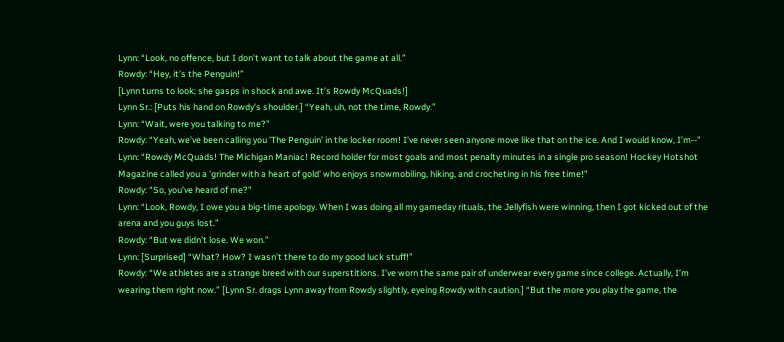Lynn: “Look, no offence, but I don’t want to talk about the game at all.”
Rowdy: “Hey, it’s the Penguin!”
[Lynn turns to look; she gasps in shock and awe. It’s Rowdy McQuads!]
Lynn Sr.: [Puts his hand on Rowdy’s shoulder.] “Yeah, uh, not the time, Rowdy.”
Lynn: “Wait, were you talking to me?”
Rowdy: “Yeah, we’ve been calling you 'The Penguin' in the locker room! I’ve never seen anyone move like that on the ice. And I would know, I’m--”
Lynn: “Rowdy McQuads! The Michigan Maniac! Record holder for most goals and most penalty minutes in a single pro season! Hockey Hotshot Magazine called you a 'grinder with a heart of gold' who enjoys snowmobiling, hiking, and crocheting in his free time!”
Rowdy: “So, you’ve heard of me?”
Lynn: “Look, Rowdy, I owe you a big-time apology. When I was doing all my gameday rituals, the Jellyfish were winning, then I got kicked out of the arena and you guys lost.”
Rowdy: “But we didn’t lose. We won.”
Lynn: [Surprised] “What? How? I wasn’t there to do my good luck stuff!”
Rowdy: “We athletes are a strange breed with our superstitions. I’ve worn the same pair of underwear every game since college. Actually, I’m wearing them right now.” [Lynn Sr. drags Lynn away from Rowdy slightly, eyeing Rowdy with caution.] “But the more you play the game, the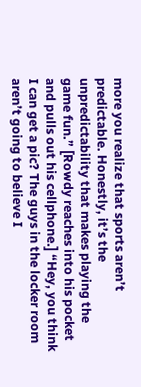more you realize that sports aren’t predictable. Honestly, it’s the unpredictability that makes playing the game fun.” [Rowdy reaches into his pocket and pulls out his cellphone.] “Hey, you think I can get a pic? The guys in the locker room aren’t going to believe I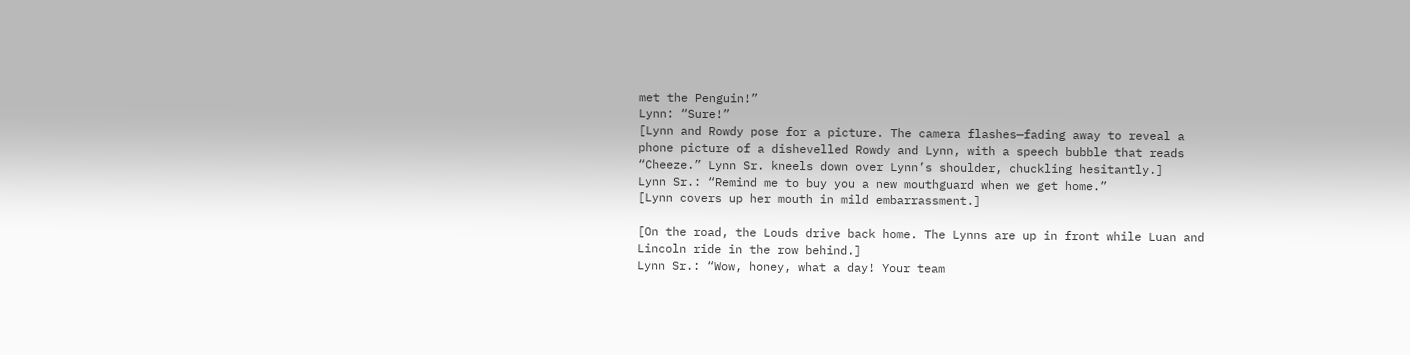met the Penguin!”
Lynn: “Sure!”
[Lynn and Rowdy pose for a picture. The camera flashes—fading away to reveal a phone picture of a dishevelled Rowdy and Lynn, with a speech bubble that reads “Cheeze.” Lynn Sr. kneels down over Lynn’s shoulder, chuckling hesitantly.]
Lynn Sr.: “Remind me to buy you a new mouthguard when we get home.”
[Lynn covers up her mouth in mild embarrassment.]

[On the road, the Louds drive back home. The Lynns are up in front while Luan and Lincoln ride in the row behind.]
Lynn Sr.: “Wow, honey, what a day! Your team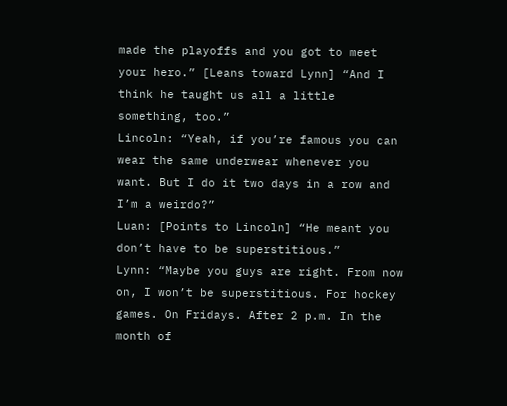made the playoffs and you got to meet your hero.” [Leans toward Lynn] “And I think he taught us all a little something, too.”
Lincoln: “Yeah, if you’re famous you can wear the same underwear whenever you want. But I do it two days in a row and I’m a weirdo?”
Luan: [Points to Lincoln] “He meant you don’t have to be superstitious.”
Lynn: “Maybe you guys are right. From now on, I won’t be superstitious. For hockey games. On Fridays. After 2 p.m. In the month of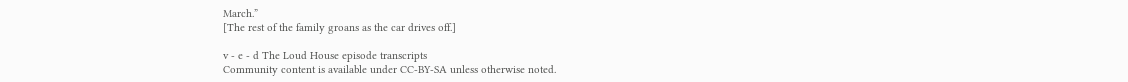March.”
[The rest of the family groans as the car drives off.]

v - e - d The Loud House episode transcripts
Community content is available under CC-BY-SA unless otherwise noted.